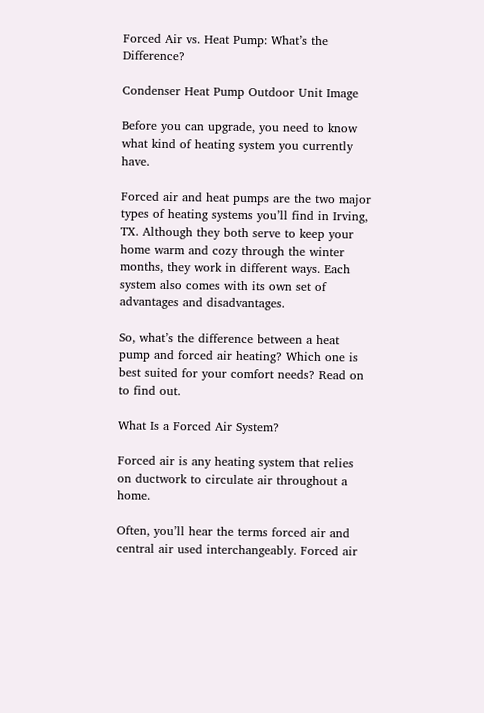Forced Air vs. Heat Pump: What’s the Difference?

Condenser Heat Pump Outdoor Unit Image

Before you can upgrade, you need to know what kind of heating system you currently have.

Forced air and heat pumps are the two major types of heating systems you’ll find in Irving, TX. Although they both serve to keep your home warm and cozy through the winter months, they work in different ways. Each system also comes with its own set of advantages and disadvantages.

So, what’s the difference between a heat pump and forced air heating? Which one is best suited for your comfort needs? Read on to find out.

What Is a Forced Air System?

Forced air is any heating system that relies on ductwork to circulate air throughout a home.

Often, you’ll hear the terms forced air and central air used interchangeably. Forced air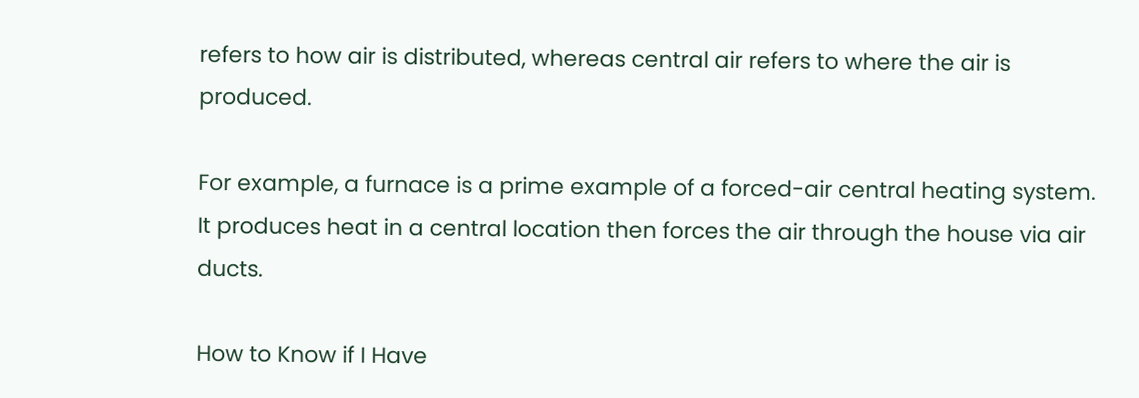refers to how air is distributed, whereas central air refers to where the air is produced.

For example, a furnace is a prime example of a forced-air central heating system. It produces heat in a central location then forces the air through the house via air ducts.

How to Know if I Have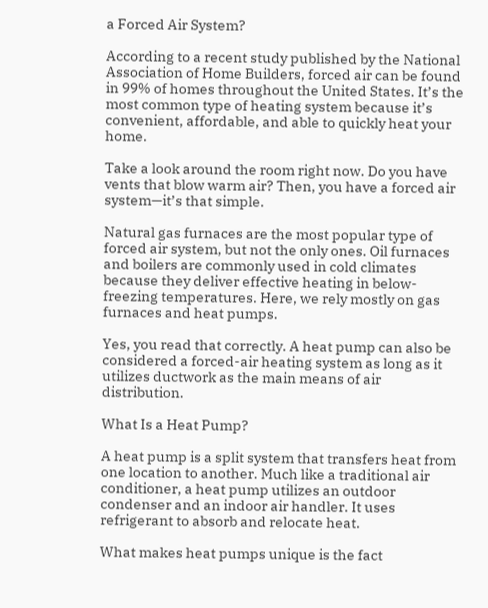a Forced Air System?

According to a recent study published by the National Association of Home Builders, forced air can be found in 99% of homes throughout the United States. It’s the most common type of heating system because it’s convenient, affordable, and able to quickly heat your home.

Take a look around the room right now. Do you have vents that blow warm air? Then, you have a forced air system—it’s that simple.

Natural gas furnaces are the most popular type of forced air system, but not the only ones. Oil furnaces and boilers are commonly used in cold climates because they deliver effective heating in below-freezing temperatures. Here, we rely mostly on gas furnaces and heat pumps.

Yes, you read that correctly. A heat pump can also be considered a forced-air heating system as long as it utilizes ductwork as the main means of air distribution.

What Is a Heat Pump?

A heat pump is a split system that transfers heat from one location to another. Much like a traditional air conditioner, a heat pump utilizes an outdoor condenser and an indoor air handler. It uses refrigerant to absorb and relocate heat.

What makes heat pumps unique is the fact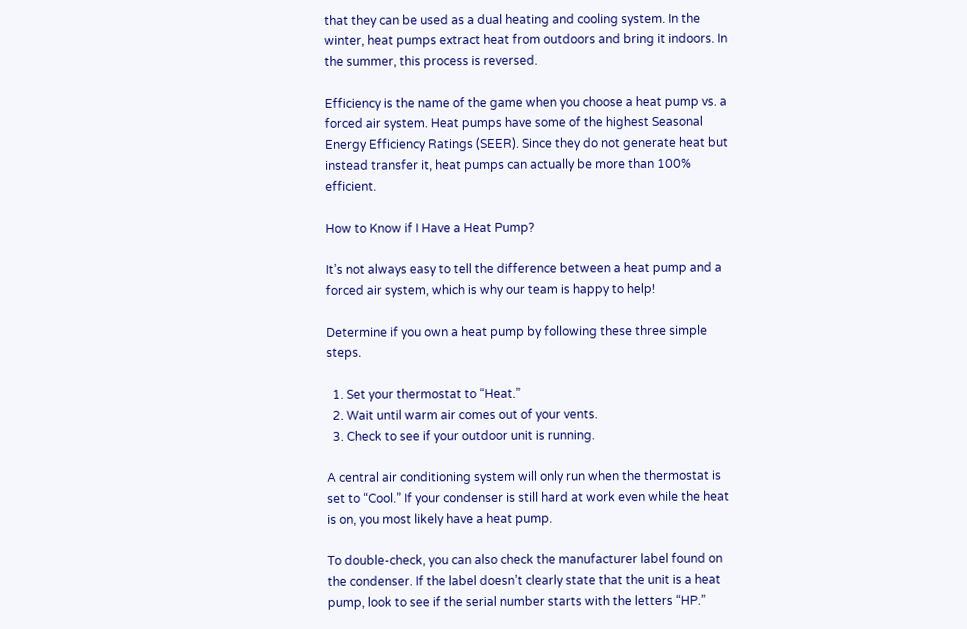that they can be used as a dual heating and cooling system. In the winter, heat pumps extract heat from outdoors and bring it indoors. In the summer, this process is reversed.

Efficiency is the name of the game when you choose a heat pump vs. a forced air system. Heat pumps have some of the highest Seasonal Energy Efficiency Ratings (SEER). Since they do not generate heat but instead transfer it, heat pumps can actually be more than 100% efficient.

How to Know if I Have a Heat Pump?

It’s not always easy to tell the difference between a heat pump and a forced air system, which is why our team is happy to help!

Determine if you own a heat pump by following these three simple steps.

  1. Set your thermostat to “Heat.”
  2. Wait until warm air comes out of your vents.
  3. Check to see if your outdoor unit is running.

A central air conditioning system will only run when the thermostat is set to “Cool.” If your condenser is still hard at work even while the heat is on, you most likely have a heat pump.

To double-check, you can also check the manufacturer label found on the condenser. If the label doesn’t clearly state that the unit is a heat pump, look to see if the serial number starts with the letters “HP.”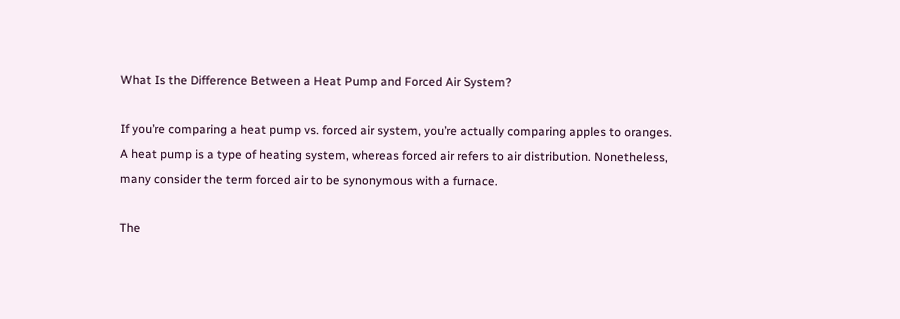What Is the Difference Between a Heat Pump and Forced Air System?

If you’re comparing a heat pump vs. forced air system, you’re actually comparing apples to oranges. A heat pump is a type of heating system, whereas forced air refers to air distribution. Nonetheless, many consider the term forced air to be synonymous with a furnace.

The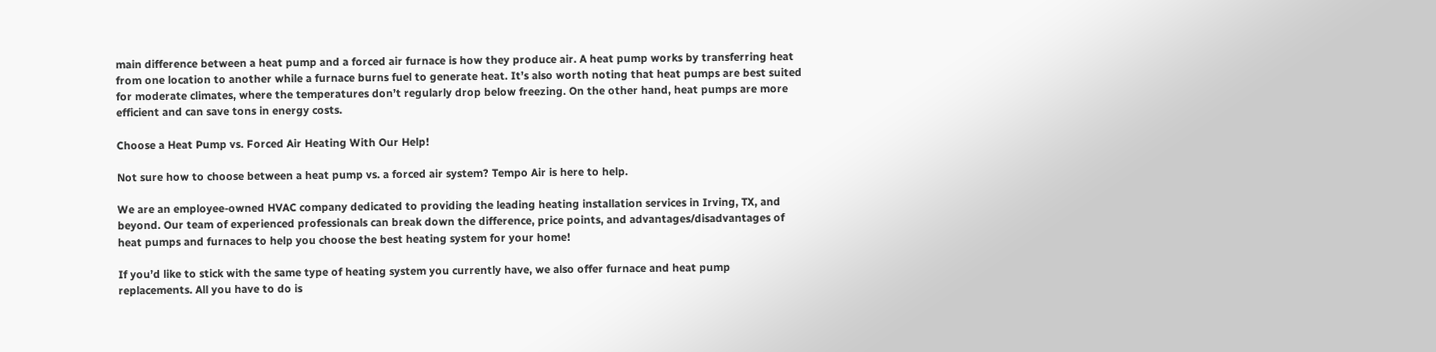main difference between a heat pump and a forced air furnace is how they produce air. A heat pump works by transferring heat from one location to another while a furnace burns fuel to generate heat. It’s also worth noting that heat pumps are best suited for moderate climates, where the temperatures don’t regularly drop below freezing. On the other hand, heat pumps are more efficient and can save tons in energy costs.

Choose a Heat Pump vs. Forced Air Heating With Our Help!

Not sure how to choose between a heat pump vs. a forced air system? Tempo Air is here to help.

We are an employee-owned HVAC company dedicated to providing the leading heating installation services in Irving, TX, and beyond. Our team of experienced professionals can break down the difference, price points, and advantages/disadvantages of heat pumps and furnaces to help you choose the best heating system for your home!

If you’d like to stick with the same type of heating system you currently have, we also offer furnace and heat pump replacements. All you have to do is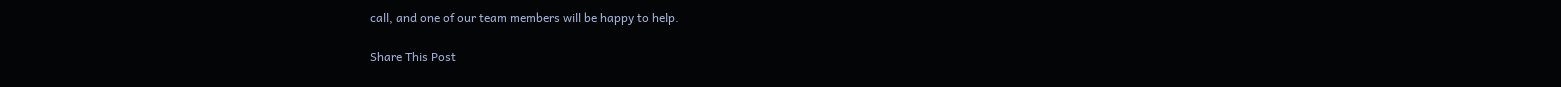call, and one of our team members will be happy to help.

Share This Post